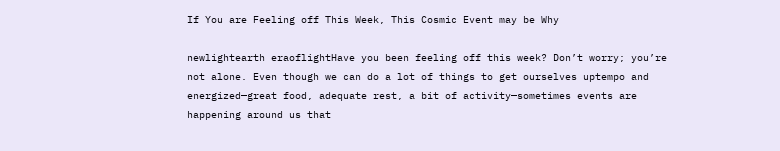If You are Feeling off This Week, This Cosmic Event may be Why

newlightearth eraoflightHave you been feeling off this week? Don’t worry; you’re not alone. Even though we can do a lot of things to get ourselves uptempo and energized—great food, adequate rest, a bit of activity—sometimes events are happening around us that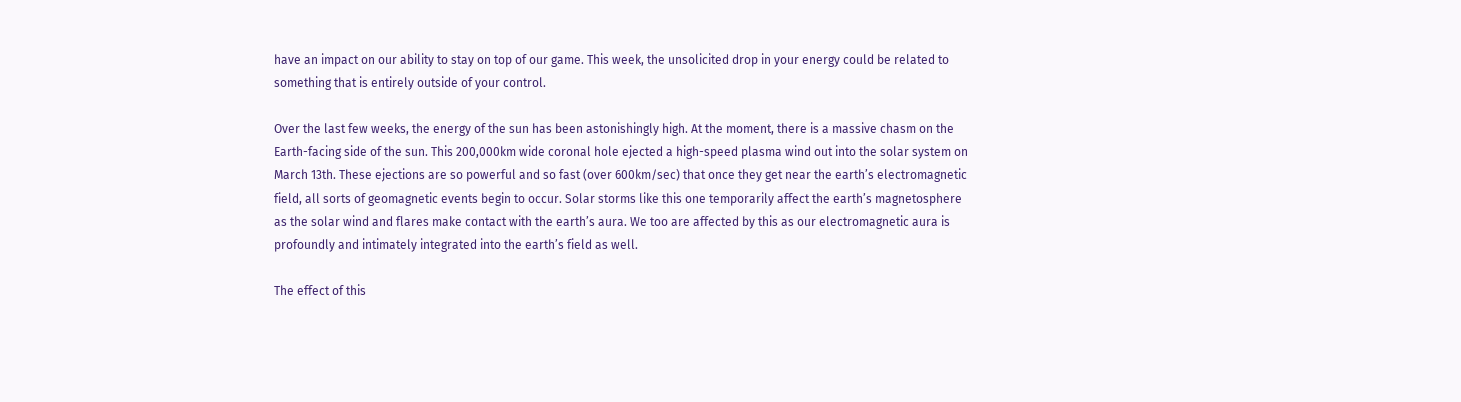have an impact on our ability to stay on top of our game. This week, the unsolicited drop in your energy could be related to something that is entirely outside of your control.

Over the last few weeks, the energy of the sun has been astonishingly high. At the moment, there is a massive chasm on the Earth-facing side of the sun. This 200,000km wide coronal hole ejected a high-speed plasma wind out into the solar system on March 13th. These ejections are so powerful and so fast (over 600km/sec) that once they get near the earth’s electromagnetic field, all sorts of geomagnetic events begin to occur. Solar storms like this one temporarily affect the earth’s magnetosphere as the solar wind and flares make contact with the earth’s aura. We too are affected by this as our electromagnetic aura is profoundly and intimately integrated into the earth’s field as well.

The effect of this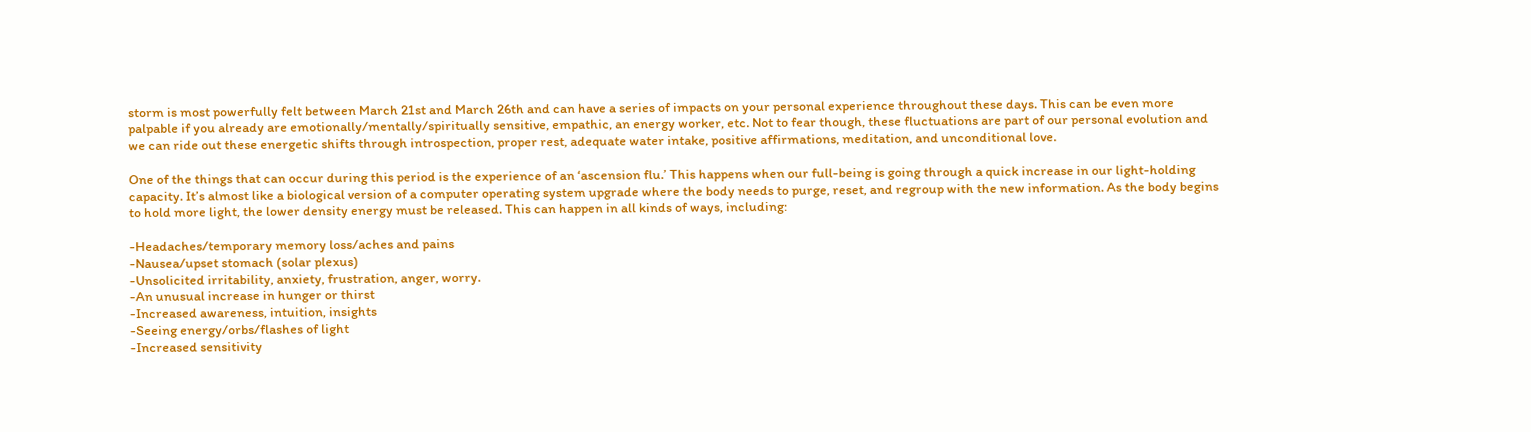storm is most powerfully felt between March 21st and March 26th and can have a series of impacts on your personal experience throughout these days. This can be even more palpable if you already are emotionally/mentally/spiritually sensitive, empathic, an energy worker, etc. Not to fear though, these fluctuations are part of our personal evolution and we can ride out these energetic shifts through introspection, proper rest, adequate water intake, positive affirmations, meditation, and unconditional love.

One of the things that can occur during this period is the experience of an ‘ascension flu.’ This happens when our full-being is going through a quick increase in our light-holding capacity. It’s almost like a biological version of a computer operating system upgrade where the body needs to purge, reset, and regroup with the new information. As the body begins to hold more light, the lower density energy must be released. This can happen in all kinds of ways, including:

-Headaches/temporary memory loss/aches and pains
-Nausea/upset stomach (solar plexus)
-Unsolicited irritability, anxiety, frustration, anger, worry.
-An unusual increase in hunger or thirst
-Increased awareness, intuition, insights
-Seeing energy/orbs/flashes of light
-Increased sensitivity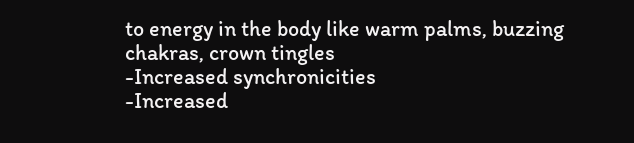to energy in the body like warm palms, buzzing chakras, crown tingles
-Increased synchronicities
-Increased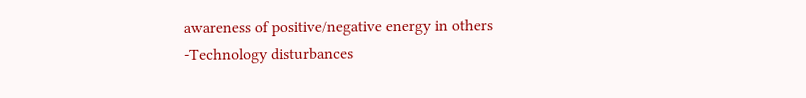awareness of positive/negative energy in others
-Technology disturbances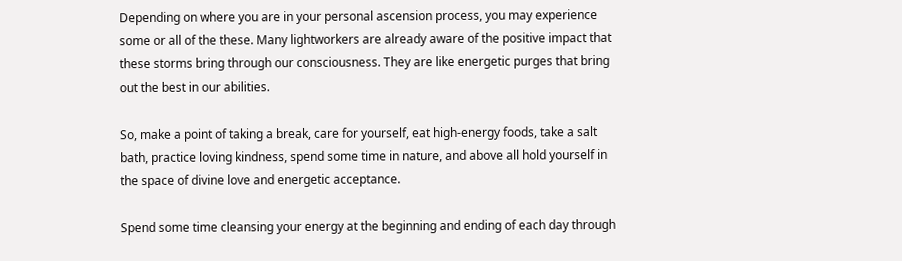Depending on where you are in your personal ascension process, you may experience some or all of the these. Many lightworkers are already aware of the positive impact that these storms bring through our consciousness. They are like energetic purges that bring out the best in our abilities.

So, make a point of taking a break, care for yourself, eat high-energy foods, take a salt bath, practice loving kindness, spend some time in nature, and above all hold yourself in the space of divine love and energetic acceptance.

Spend some time cleansing your energy at the beginning and ending of each day through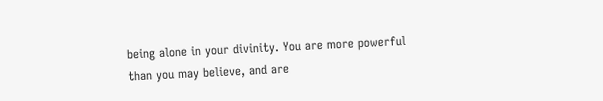being alone in your divinity. You are more powerful than you may believe, and are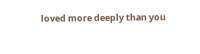loved more deeply than you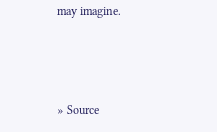may imagine.



» Source